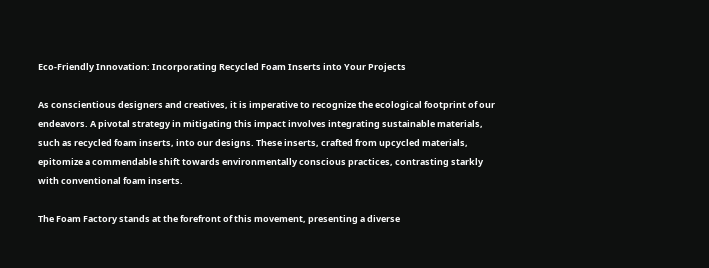Eco-Friendly Innovation: Incorporating Recycled Foam Inserts into Your Projects

As conscientious designers and creatives, it is imperative to recognize the ecological footprint of our endeavors. A pivotal strategy in mitigating this impact involves integrating sustainable materials, such as recycled foam inserts, into our designs. These inserts, crafted from upcycled materials, epitomize a commendable shift towards environmentally conscious practices, contrasting starkly with conventional foam inserts.

The Foam Factory stands at the forefront of this movement, presenting a diverse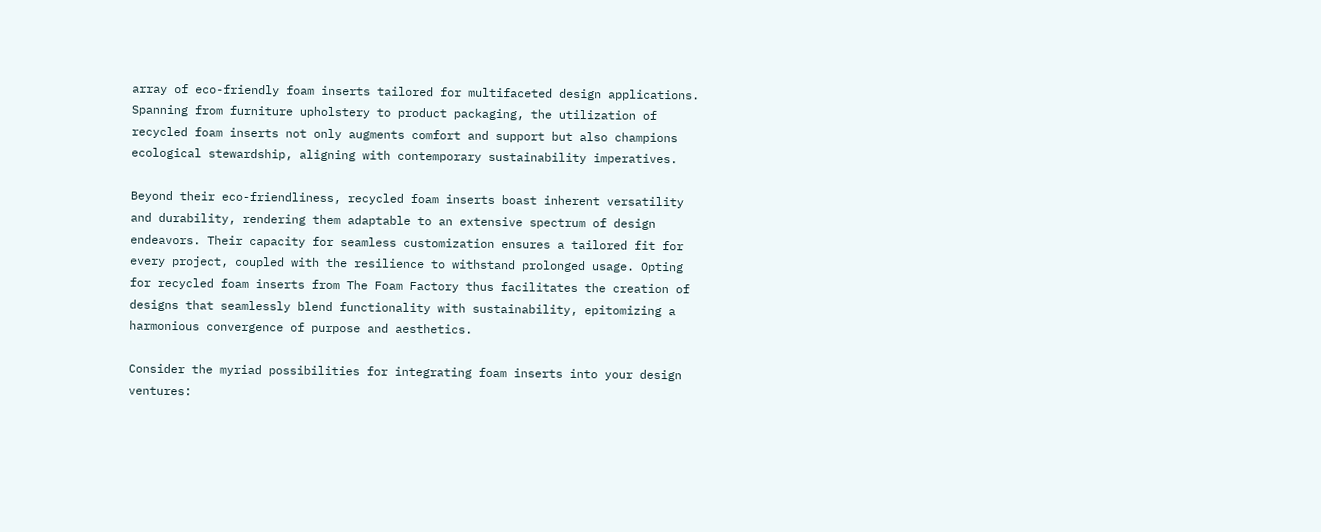array of eco-friendly foam inserts tailored for multifaceted design applications. Spanning from furniture upholstery to product packaging, the utilization of recycled foam inserts not only augments comfort and support but also champions ecological stewardship, aligning with contemporary sustainability imperatives.

Beyond their eco-friendliness, recycled foam inserts boast inherent versatility and durability, rendering them adaptable to an extensive spectrum of design endeavors. Their capacity for seamless customization ensures a tailored fit for every project, coupled with the resilience to withstand prolonged usage. Opting for recycled foam inserts from The Foam Factory thus facilitates the creation of designs that seamlessly blend functionality with sustainability, epitomizing a harmonious convergence of purpose and aesthetics.

Consider the myriad possibilities for integrating foam inserts into your design ventures: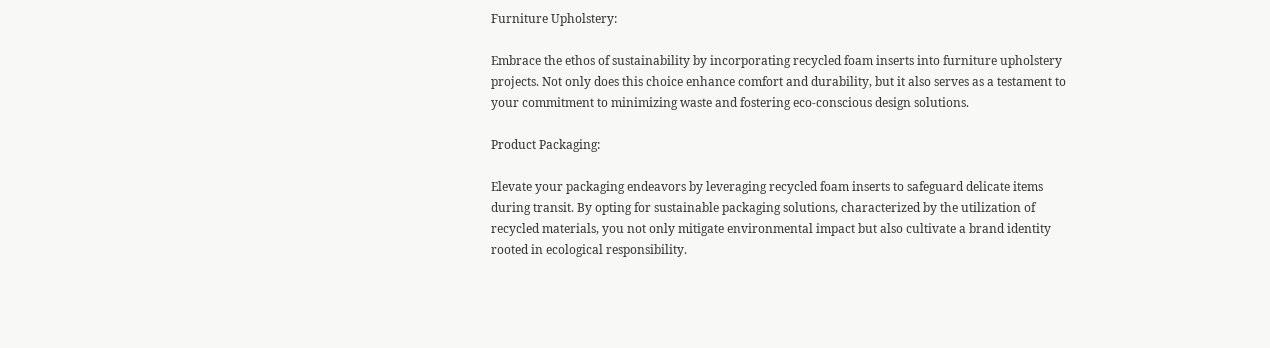Furniture Upholstery:

Embrace the ethos of sustainability by incorporating recycled foam inserts into furniture upholstery projects. Not only does this choice enhance comfort and durability, but it also serves as a testament to your commitment to minimizing waste and fostering eco-conscious design solutions.

Product Packaging:

Elevate your packaging endeavors by leveraging recycled foam inserts to safeguard delicate items during transit. By opting for sustainable packaging solutions, characterized by the utilization of recycled materials, you not only mitigate environmental impact but also cultivate a brand identity rooted in ecological responsibility.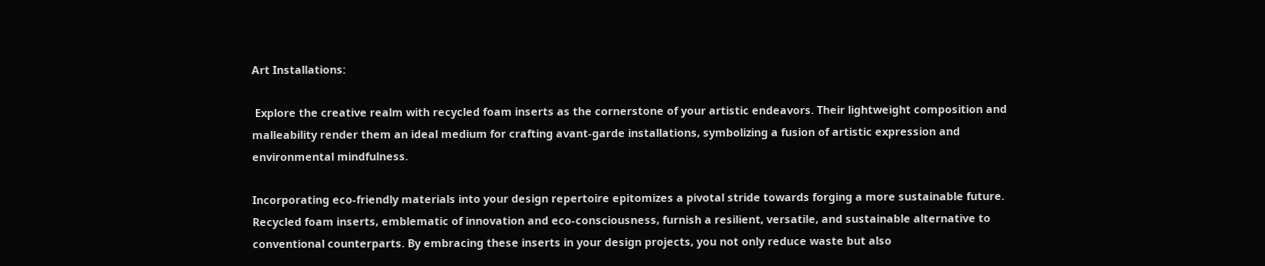Art Installations:

 Explore the creative realm with recycled foam inserts as the cornerstone of your artistic endeavors. Their lightweight composition and malleability render them an ideal medium for crafting avant-garde installations, symbolizing a fusion of artistic expression and environmental mindfulness.

Incorporating eco-friendly materials into your design repertoire epitomizes a pivotal stride towards forging a more sustainable future. Recycled foam inserts, emblematic of innovation and eco-consciousness, furnish a resilient, versatile, and sustainable alternative to conventional counterparts. By embracing these inserts in your design projects, you not only reduce waste but also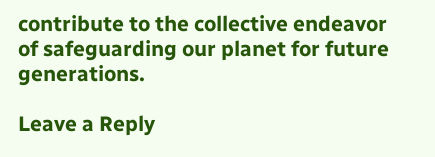contribute to the collective endeavor of safeguarding our planet for future generations.

Leave a Reply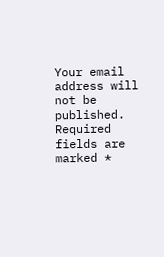Your email address will not be published. Required fields are marked *